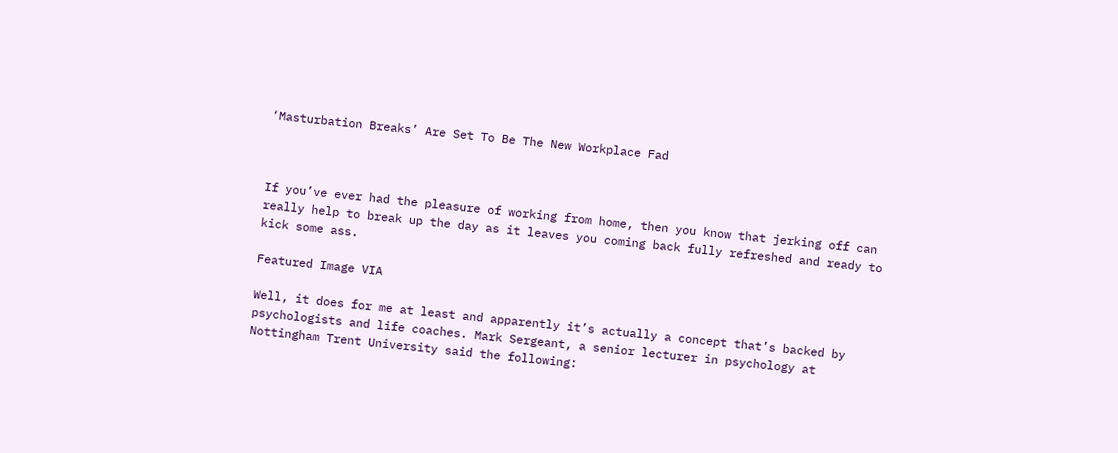‘Masturbation Breaks’ Are Set To Be The New Workplace Fad



If you’ve ever had the pleasure of working from home, then you know that jerking off can really help to break up the day as it leaves you coming back fully refreshed and ready to kick some ass.

Featured Image VIA

Well, it does for me at least and apparently it’s actually a concept that’s backed by psychologists and life coaches. Mark Sergeant, a senior lecturer in psychology at Nottingham Trent University said the following: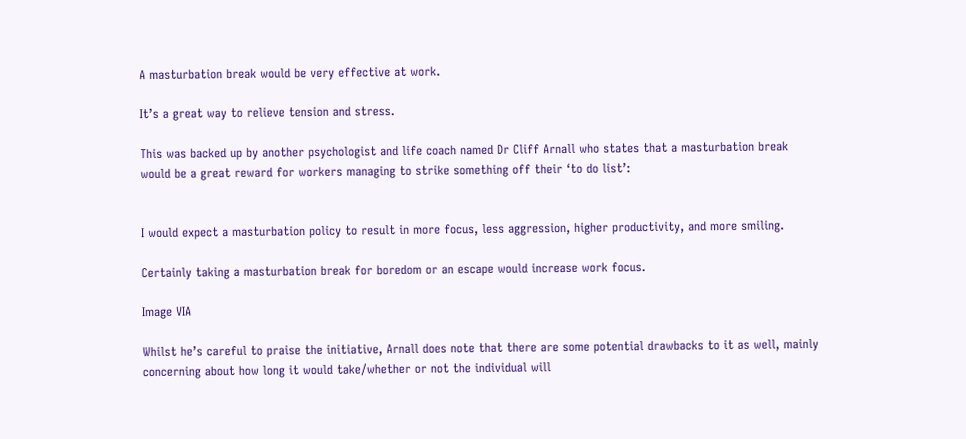A masturbation break would be very effective at work.

It’s a great way to relieve tension and stress.

This was backed up by another psychologist and life coach named Dr Cliff Arnall who states that a masturbation break would be a great reward for workers managing to strike something off their ‘to do list’:


I would expect a masturbation policy to result in more focus, less aggression, higher productivity, and more smiling.

Certainly taking a masturbation break for boredom or an escape would increase work focus.

Image VIA

Whilst he’s careful to praise the initiative, Arnall does note that there are some potential drawbacks to it as well, mainly concerning about how long it would take/whether or not the individual will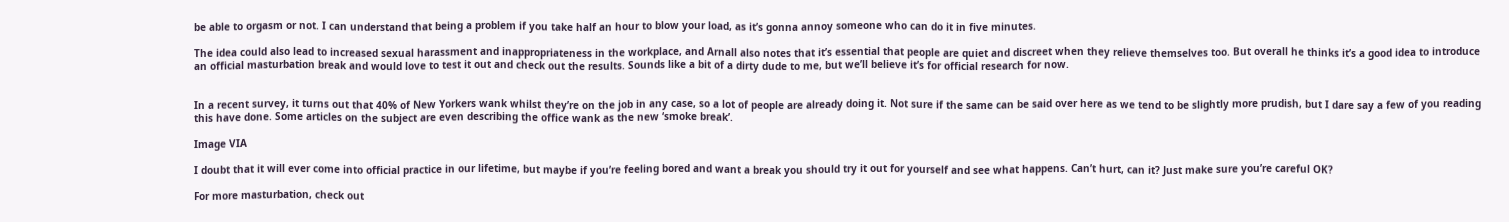be able to orgasm or not. I can understand that being a problem if you take half an hour to blow your load, as it’s gonna annoy someone who can do it in five minutes.

The idea could also lead to increased sexual harassment and inappropriateness in the workplace, and Arnall also notes that it’s essential that people are quiet and discreet when they relieve themselves too. But overall he thinks it’s a good idea to introduce an official masturbation break and would love to test it out and check out the results. Sounds like a bit of a dirty dude to me, but we’ll believe it’s for official research for now.


In a recent survey, it turns out that 40% of New Yorkers wank whilst they’re on the job in any case, so a lot of people are already doing it. Not sure if the same can be said over here as we tend to be slightly more prudish, but I dare say a few of you reading this have done. Some articles on the subject are even describing the office wank as the new ‘smoke break’.

Image VIA

I doubt that it will ever come into official practice in our lifetime, but maybe if you’re feeling bored and want a break you should try it out for yourself and see what happens. Can’t hurt, can it? Just make sure you’re careful OK?

For more masturbation, check out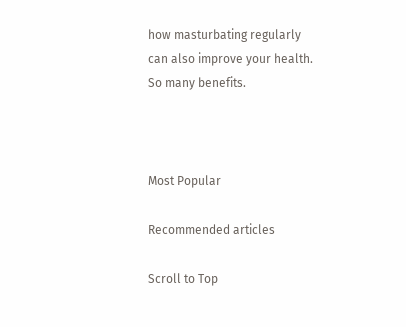how masturbating regularly can also improve your health. So many benefits.



Most Popular

Recommended articles

Scroll to Top